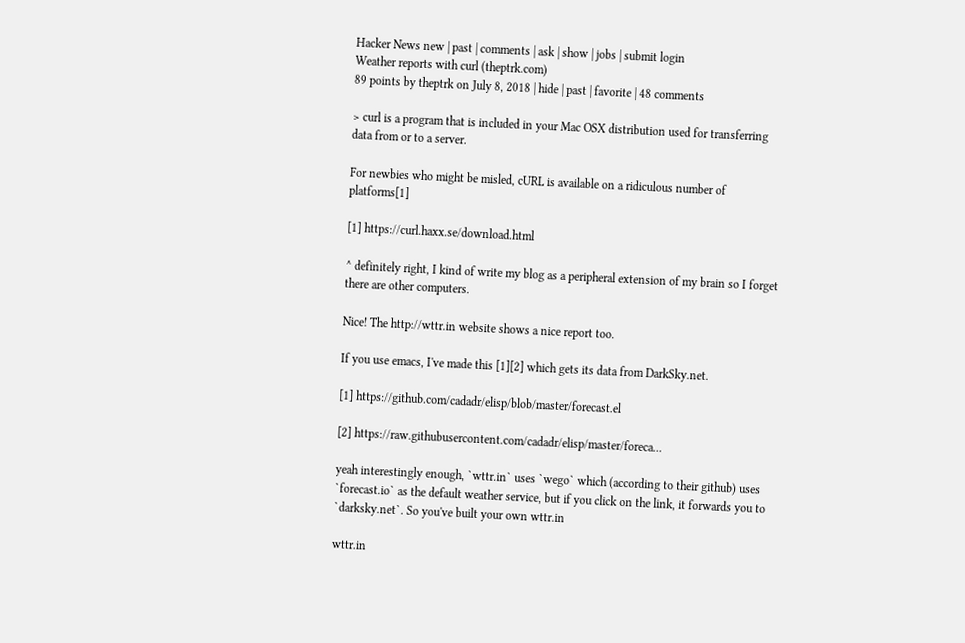Hacker News new | past | comments | ask | show | jobs | submit login
Weather reports with curl (theptrk.com)
89 points by theptrk on July 8, 2018 | hide | past | favorite | 48 comments

> curl is a program that is included in your Mac OSX distribution used for transferring data from or to a server.

For newbies who might be misled, cURL is available on a ridiculous number of platforms[1]

[1] https://curl.haxx.se/download.html

^ definitely right, I kind of write my blog as a peripheral extension of my brain so I forget there are other computers.

Nice! The http://wttr.in website shows a nice report too.

If you use emacs, I've made this [1][2] which gets its data from DarkSky.net.

[1] https://github.com/cadadr/elisp/blob/master/forecast.el

[2] https://raw.githubusercontent.com/cadadr/elisp/master/foreca...

yeah interestingly enough, `wttr.in` uses `wego` which (according to their github) uses `forecast.io` as the default weather service, but if you click on the link, it forwards you to `darksky.net`. So you've built your own wttr.in

wttr.in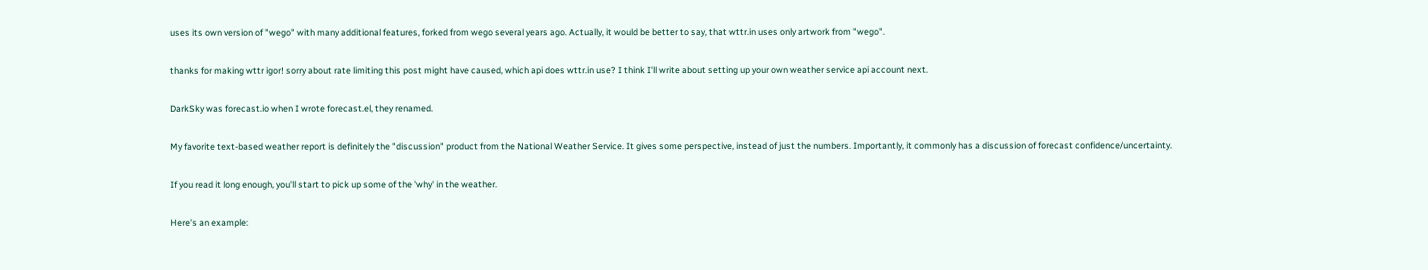uses its own version of "wego" with many additional features, forked from wego several years ago. Actually, it would be better to say, that wttr.in uses only artwork from "wego".

thanks for making wttr igor! sorry about rate limiting this post might have caused, which api does wttr.in use? I think I'll write about setting up your own weather service api account next.

DarkSky was forecast.io when I wrote forecast.el, they renamed.

My favorite text-based weather report is definitely the "discussion" product from the National Weather Service. It gives some perspective, instead of just the numbers. Importantly, it commonly has a discussion of forecast confidence/uncertainty.

If you read it long enough, you'll start to pick up some of the 'why' in the weather.

Here's an example: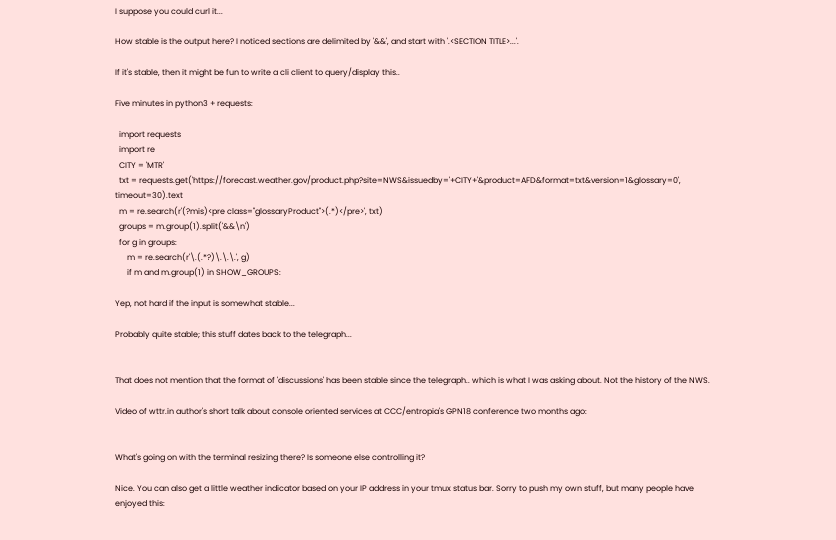I suppose you could curl it...

How stable is the output here? I noticed sections are delimited by '&&', and start with '.<SECTION TITLE>...'.

If it's stable, then it might be fun to write a cli client to query/display this..

Five minutes in python3 + requests:

  import requests
  import re
  CITY = 'MTR'
  txt = requests.get('https://forecast.weather.gov/product.php?site=NWS&issuedby='+CITY+'&product=AFD&format=txt&version=1&glossary=0', timeout=30).text
  m = re.search(r'(?mis)<pre class="glossaryProduct">(.*)</pre>', txt)
  groups = m.group(1).split('&&\n')
  for g in groups:
      m = re.search(r'\.(.*?)\.\.\.', g)
      if m and m.group(1) in SHOW_GROUPS:

Yep, not hard if the input is somewhat stable...

Probably quite stable; this stuff dates back to the telegraph...


That does not mention that the format of 'discussions' has been stable since the telegraph.. which is what I was asking about. Not the history of the NWS.

Video of wttr.in author's short talk about console oriented services at CCC/entropia's GPN18 conference two months ago:


What's going on with the terminal resizing there? Is someone else controlling it?

Nice. You can also get a little weather indicator based on your IP address in your tmux status bar. Sorry to push my own stuff, but many people have enjoyed this: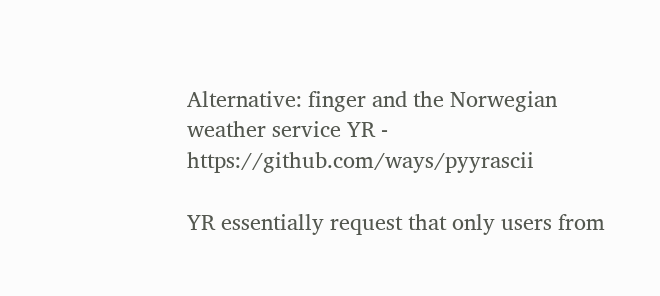Alternative: finger and the Norwegian weather service YR - https://github.com/ways/pyyrascii

YR essentially request that only users from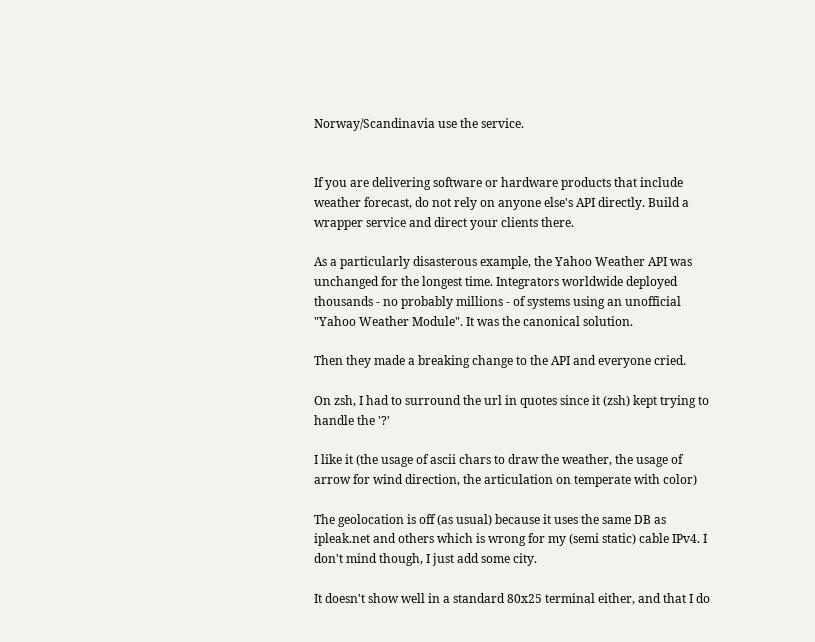Norway/Scandinavia use the service.


If you are delivering software or hardware products that include weather forecast, do not rely on anyone else's API directly. Build a wrapper service and direct your clients there.

As a particularly disasterous example, the Yahoo Weather API was unchanged for the longest time. Integrators worldwide deployed thousands - no probably millions - of systems using an unofficial "Yahoo Weather Module". It was the canonical solution.

Then they made a breaking change to the API and everyone cried.

On zsh, I had to surround the url in quotes since it (zsh) kept trying to handle the '?'

I like it (the usage of ascii chars to draw the weather, the usage of arrow for wind direction, the articulation on temperate with color)

The geolocation is off (as usual) because it uses the same DB as ipleak.net and others which is wrong for my (semi static) cable IPv4. I don't mind though, I just add some city.

It doesn't show well in a standard 80x25 terminal either, and that I do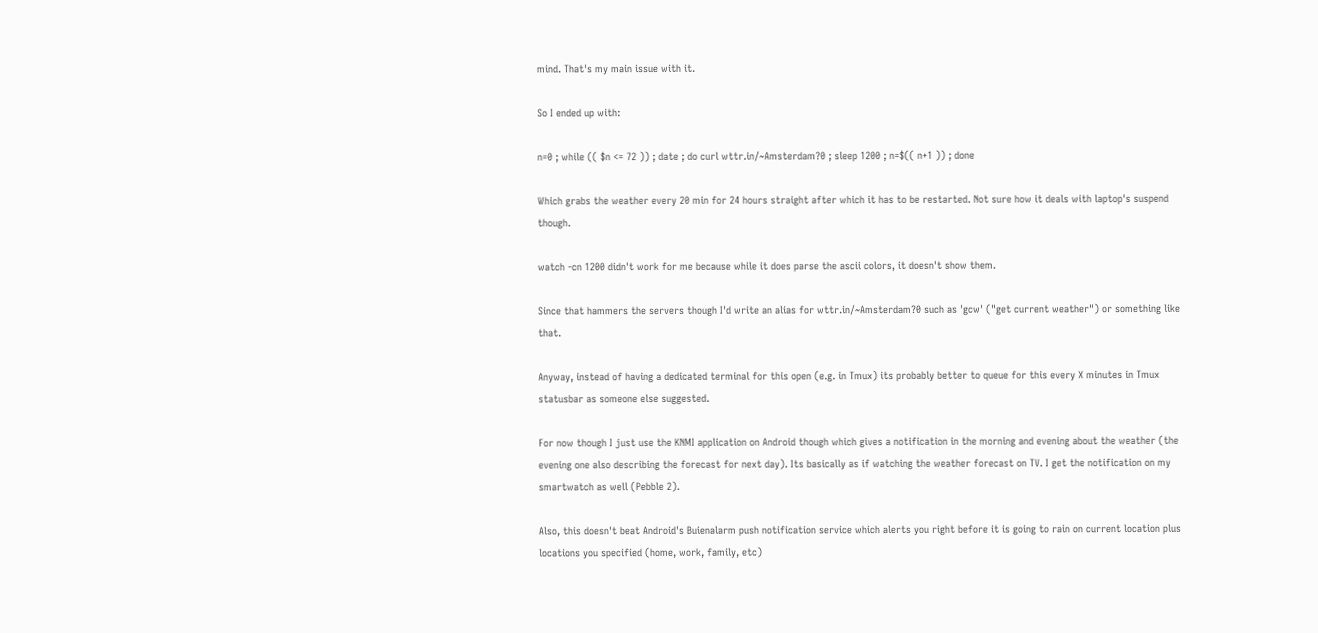mind. That's my main issue with it.

So I ended up with:

n=0 ; while (( $n <= 72 )) ; date ; do curl wttr.in/~Amsterdam?0 ; sleep 1200 ; n=$(( n+1 )) ; done

Which grabs the weather every 20 min for 24 hours straight after which it has to be restarted. Not sure how it deals with laptop's suspend though.

watch -cn 1200 didn't work for me because while it does parse the ascii colors, it doesn't show them.

Since that hammers the servers though I'd write an alias for wttr.in/~Amsterdam?0 such as 'gcw' ("get current weather") or something like that.

Anyway, instead of having a dedicated terminal for this open (e.g. in Tmux) its probably better to queue for this every X minutes in Tmux statusbar as someone else suggested.

For now though I just use the KNMI application on Android though which gives a notification in the morning and evening about the weather (the evening one also describing the forecast for next day). Its basically as if watching the weather forecast on TV. I get the notification on my smartwatch as well (Pebble 2).

Also, this doesn't beat Android's Buienalarm push notification service which alerts you right before it is going to rain on current location plus locations you specified (home, work, family, etc)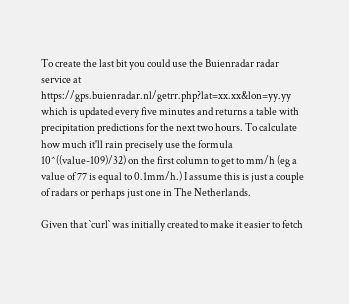To create the last bit you could use the Buienradar radar service at https://gps.buienradar.nl/getrr.php?lat=xx.xx&lon=yy.yy which is updated every five minutes and returns a table with precipitation predictions for the next two hours. To calculate how much it'll rain precisely use the formula 10^((value-109)/32) on the first column to get to mm/h (eg a value of 77 is equal to 0.1mm/h.) I assume this is just a couple of radars or perhaps just one in The Netherlands.

Given that `curl` was initially created to make it easier to fetch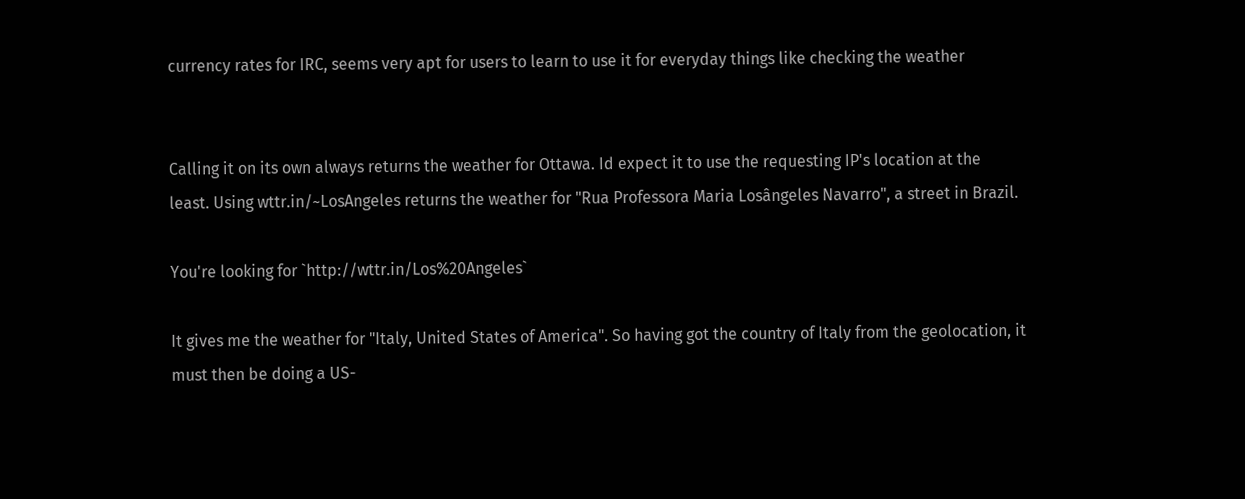currency rates for IRC, seems very apt for users to learn to use it for everyday things like checking the weather


Calling it on its own always returns the weather for Ottawa. Id expect it to use the requesting IP's location at the least. Using wttr.in/~LosAngeles returns the weather for "Rua Professora Maria Losângeles Navarro", a street in Brazil.

You're looking for `http://wttr.in/Los%20Angeles`

It gives me the weather for "Italy, United States of America". So having got the country of Italy from the geolocation, it must then be doing a US-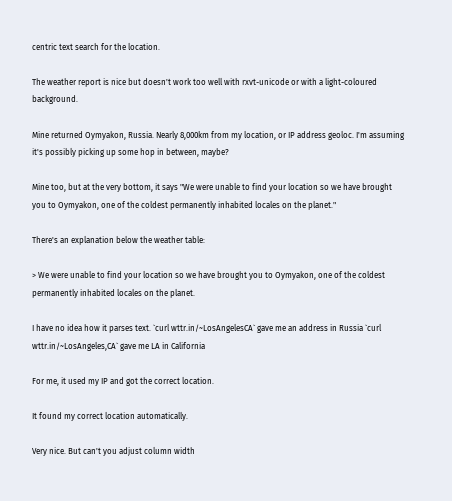centric text search for the location.

The weather report is nice but doesn't work too well with rxvt-unicode or with a light-coloured background.

Mine returned Oymyakon, Russia. Nearly 8,000km from my location, or IP address geoloc. I'm assuming it's possibly picking up some hop in between, maybe?

Mine too, but at the very bottom, it says "We were unable to find your location so we have brought you to Oymyakon, one of the coldest permanently inhabited locales on the planet."

There's an explanation below the weather table:

> We were unable to find your location so we have brought you to Oymyakon, one of the coldest permanently inhabited locales on the planet.

I have no idea how it parses text. `curl wttr.in/~LosAngelesCA` gave me an address in Russia `curl wttr.in/~LosAngeles,CA` gave me LA in California

For me, it used my IP and got the correct location.

It found my correct location automatically.

Very nice. But can't you adjust column width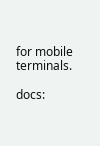for mobile terminals.

docs: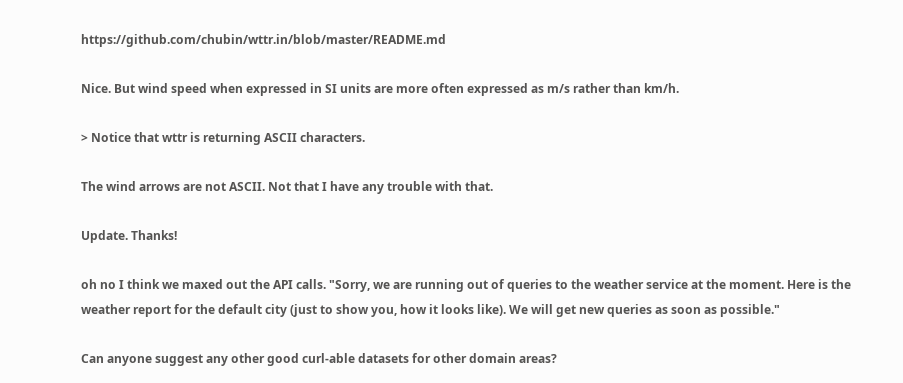https://github.com/chubin/wttr.in/blob/master/README.md

Nice. But wind speed when expressed in SI units are more often expressed as m/s rather than km/h.

> Notice that wttr is returning ASCII characters.

The wind arrows are not ASCII. Not that I have any trouble with that.

Update. Thanks!

oh no I think we maxed out the API calls. "Sorry, we are running out of queries to the weather service at the moment. Here is the weather report for the default city (just to show you, how it looks like). We will get new queries as soon as possible."

Can anyone suggest any other good curl-able datasets for other domain areas?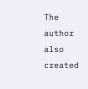The author also created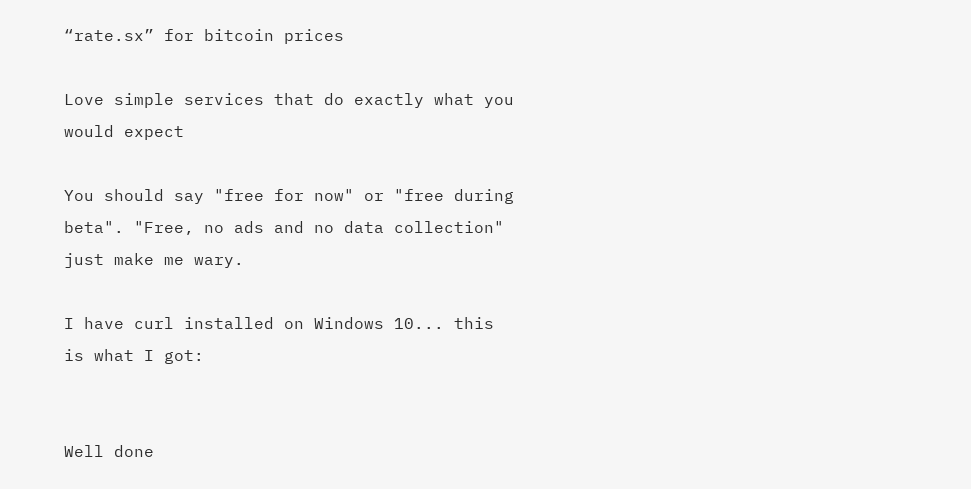“rate.sx” for bitcoin prices

Love simple services that do exactly what you would expect

You should say "free for now" or "free during beta". "Free, no ads and no data collection" just make me wary.

I have curl installed on Windows 10... this is what I got:


Well done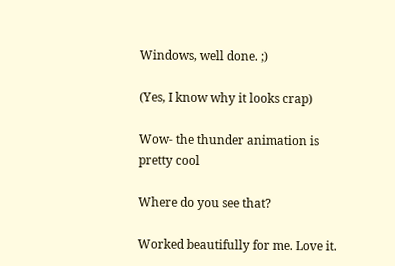Windows, well done. ;)

(Yes, I know why it looks crap)

Wow- the thunder animation is pretty cool

Where do you see that?

Worked beautifully for me. Love it.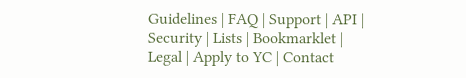Guidelines | FAQ | Support | API | Security | Lists | Bookmarklet | Legal | Apply to YC | Contact